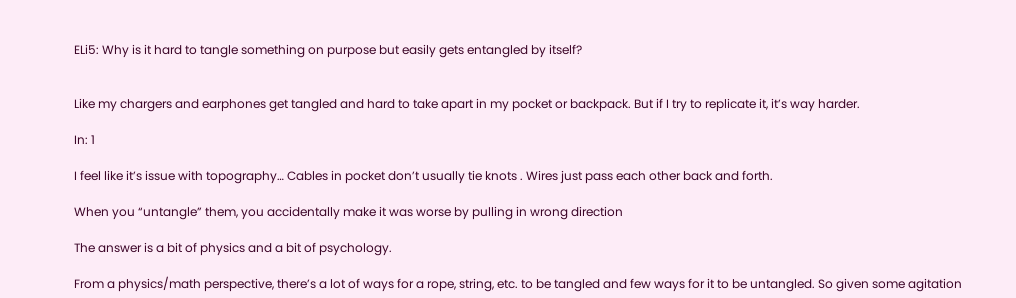ELi5: Why is it hard to tangle something on purpose but easily gets entangled by itself?


Like my chargers and earphones get tangled and hard to take apart in my pocket or backpack. But if I try to replicate it, it’s way harder.

In: 1

I feel like it’s issue with topography… Cables in pocket don’t usually tie knots . Wires just pass each other back and forth.

When you “untangle” them, you accidentally make it was worse by pulling in wrong direction

The answer is a bit of physics and a bit of psychology.

From a physics/math perspective, there’s a lot of ways for a rope, string, etc. to be tangled and few ways for it to be untangled. So given some agitation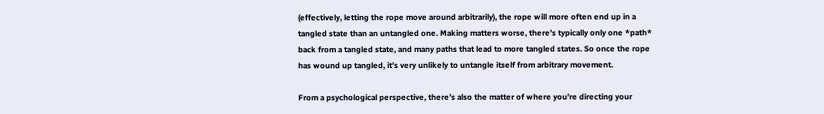(effectively, letting the rope move around arbitrarily), the rope will more often end up in a tangled state than an untangled one. Making matters worse, there’s typically only one *path* back from a tangled state, and many paths that lead to more tangled states. So once the rope has wound up tangled, it’s very unlikely to untangle itself from arbitrary movement.

From a psychological perspective, there’s also the matter of where you’re directing your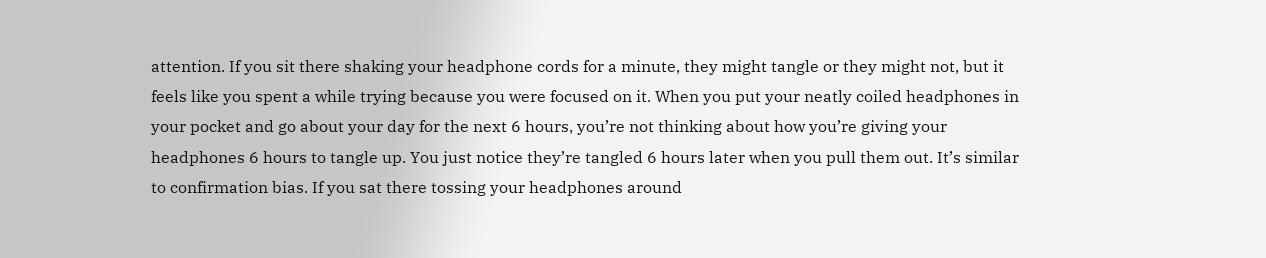attention. If you sit there shaking your headphone cords for a minute, they might tangle or they might not, but it feels like you spent a while trying because you were focused on it. When you put your neatly coiled headphones in your pocket and go about your day for the next 6 hours, you’re not thinking about how you’re giving your headphones 6 hours to tangle up. You just notice they’re tangled 6 hours later when you pull them out. It’s similar to confirmation bias. If you sat there tossing your headphones around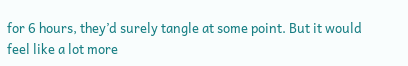for 6 hours, they’d surely tangle at some point. But it would feel like a lot more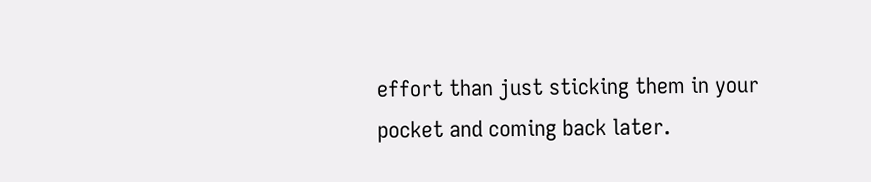effort than just sticking them in your pocket and coming back later.